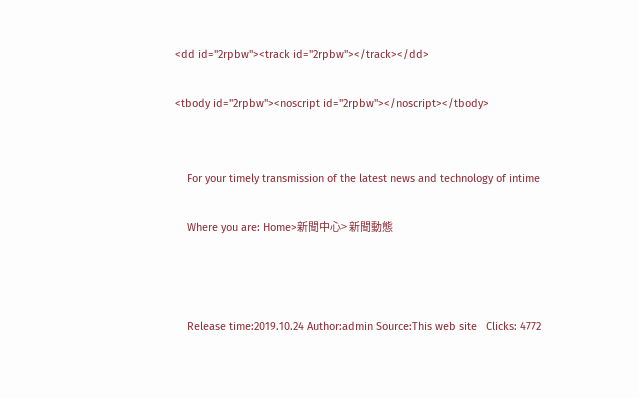<dd id="2rpbw"><track id="2rpbw"></track></dd>

<tbody id="2rpbw"><noscript id="2rpbw"></noscript></tbody>


    For your timely transmission of the latest news and technology of intime

    Where you are: Home>新聞中心> 新聞動態



    Release time:2019.10.24 Author:admin Source:This web site   Clicks: 4772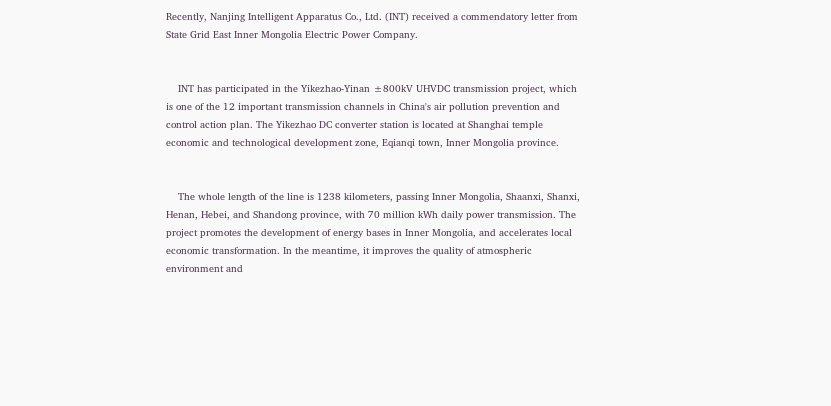Recently, Nanjing Intelligent Apparatus Co., Ltd. (INT) received a commendatory letter from State Grid East Inner Mongolia Electric Power Company.


    INT has participated in the Yikezhao-Yinan ±800kV UHVDC transmission project, which is one of the 12 important transmission channels in China's air pollution prevention and control action plan. The Yikezhao DC converter station is located at Shanghai temple economic and technological development zone, Eqianqi town, Inner Mongolia province.


    The whole length of the line is 1238 kilometers, passing Inner Mongolia, Shaanxi, Shanxi, Henan, Hebei, and Shandong province, with 70 million kWh daily power transmission. The project promotes the development of energy bases in Inner Mongolia, and accelerates local economic transformation. In the meantime, it improves the quality of atmospheric environment and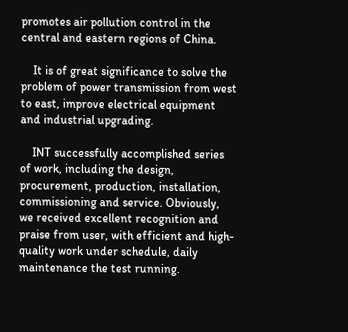promotes air pollution control in the central and eastern regions of China.

    It is of great significance to solve the problem of power transmission from west to east, improve electrical equipment and industrial upgrading.

    INT successfully accomplished series of work, including the design, procurement, production, installation, commissioning and service. Obviously, we received excellent recognition and praise from user, with efficient and high-quality work under schedule, daily maintenance the test running.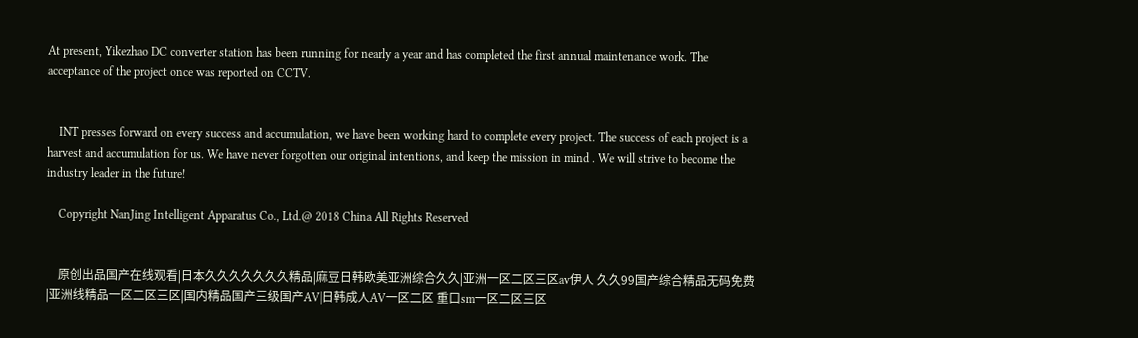At present, Yikezhao DC converter station has been running for nearly a year and has completed the first annual maintenance work. The acceptance of the project once was reported on CCTV.


    INT presses forward on every success and accumulation, we have been working hard to complete every project. The success of each project is a harvest and accumulation for us. We have never forgotten our original intentions, and keep the mission in mind . We will strive to become the industry leader in the future!

    Copyright NanJing Intelligent Apparatus Co., Ltd.@ 2018 China All Rights Reserved


    原创出品国产在线观看|日本久久久久久久久精品|麻豆日韩欧美亚洲综合久久|亚洲一区二区三区av伊人 久久99国产综合精品无码免费|亚洲线精品一区二区三区|国内精品国产三级国产AV|日韩成人AV一区二区 重口sm一区二区三区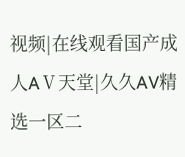视频|在线观看国产成人AⅤ天堂|久久AV精选一区二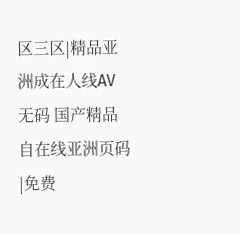区三区|精品亚洲成在人线AV无码 国产精品自在线亚洲页码|免费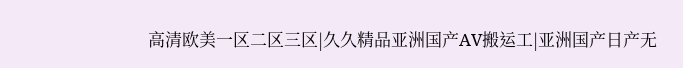高清欧美一区二区三区|久久精品亚洲国产AV搬运工|亚洲国产日产无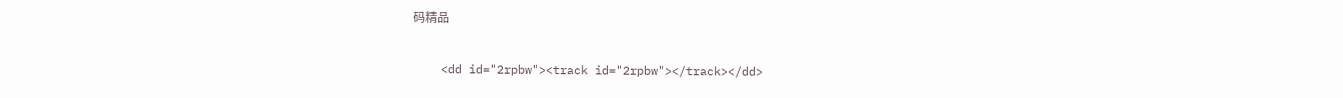码精品

    <dd id="2rpbw"><track id="2rpbw"></track></dd>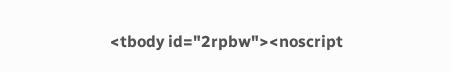<tbody id="2rpbw"><noscript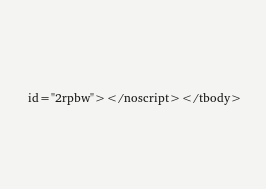id="2rpbw"></noscript></tbody>